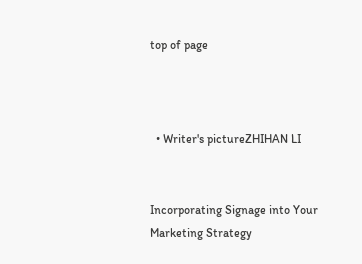top of page



  • Writer's pictureZHIHAN LI


Incorporating Signage into Your Marketing Strategy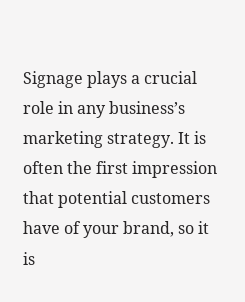Signage plays a crucial role in any business’s marketing strategy. It is often the first impression that potential customers have of your brand, so it is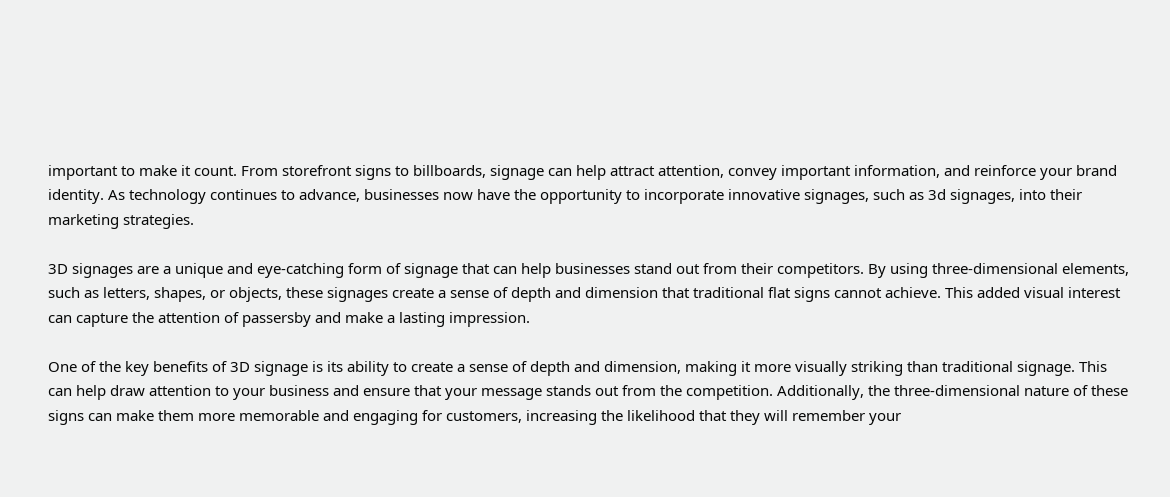important to make it count. From storefront signs to billboards, signage can help attract attention, convey important information, and reinforce your brand identity. As technology continues to advance, businesses now have the opportunity to incorporate innovative signages, such as 3d signages, into their marketing strategies.

3D signages are a unique and eye-catching form of signage that can help businesses stand out from their competitors. By using three-dimensional elements, such as letters, shapes, or objects, these signages create a sense of depth and dimension that traditional flat signs cannot achieve. This added visual interest can capture the attention of passersby and make a lasting impression.

One of the key benefits of 3D signage is its ability to create a sense of depth and dimension, making it more visually striking than traditional signage. This can help draw attention to your business and ensure that your message stands out from the competition. Additionally, the three-dimensional nature of these signs can make them more memorable and engaging for customers, increasing the likelihood that they will remember your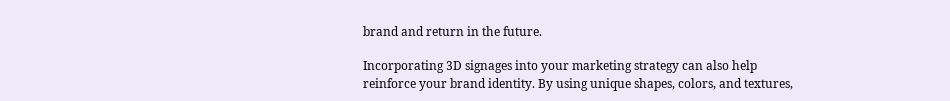brand and return in the future.

Incorporating 3D signages into your marketing strategy can also help reinforce your brand identity. By using unique shapes, colors, and textures,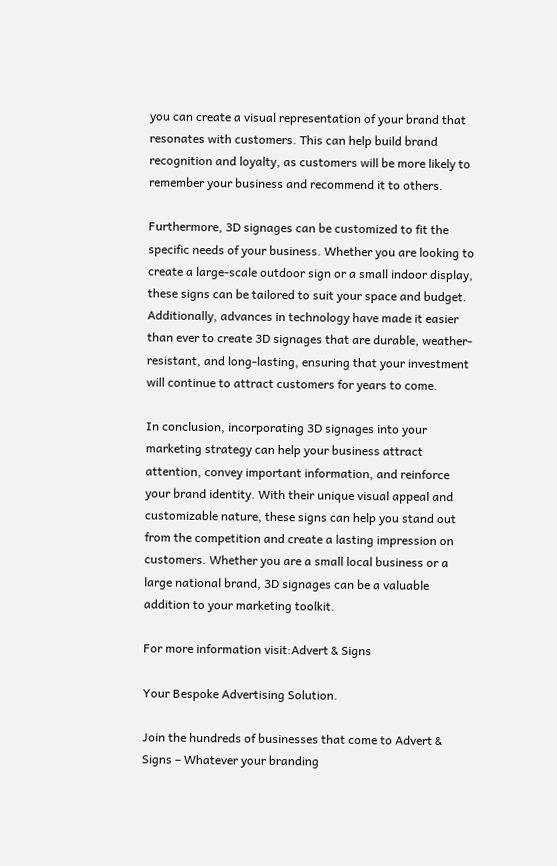you can create a visual representation of your brand that resonates with customers. This can help build brand recognition and loyalty, as customers will be more likely to remember your business and recommend it to others.

Furthermore, 3D signages can be customized to fit the specific needs of your business. Whether you are looking to create a large-scale outdoor sign or a small indoor display, these signs can be tailored to suit your space and budget. Additionally, advances in technology have made it easier than ever to create 3D signages that are durable, weather-resistant, and long-lasting, ensuring that your investment will continue to attract customers for years to come.

In conclusion, incorporating 3D signages into your marketing strategy can help your business attract attention, convey important information, and reinforce your brand identity. With their unique visual appeal and customizable nature, these signs can help you stand out from the competition and create a lasting impression on customers. Whether you are a small local business or a large national brand, 3D signages can be a valuable addition to your marketing toolkit.

For more information visit:Advert & Signs

Your Bespoke Advertising Solution.

Join the hundreds of businesses that come to Advert & Signs – Whatever your branding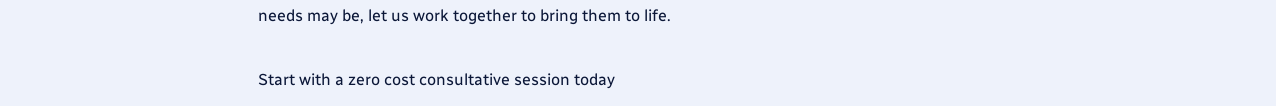needs may be, let us work together to bring them to life.

Start with a zero cost consultative session today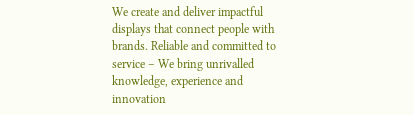We create and deliver impactful displays that connect people with brands. Reliable and committed to service – We bring unrivalled knowledge, experience and innovation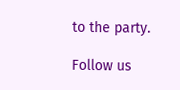to the party.

Follow us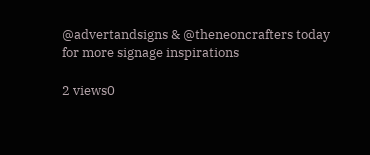@advertandsigns & @theneoncrafters today for more signage inspirations

2 views0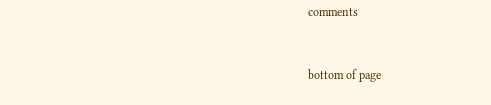comments


bottom of page